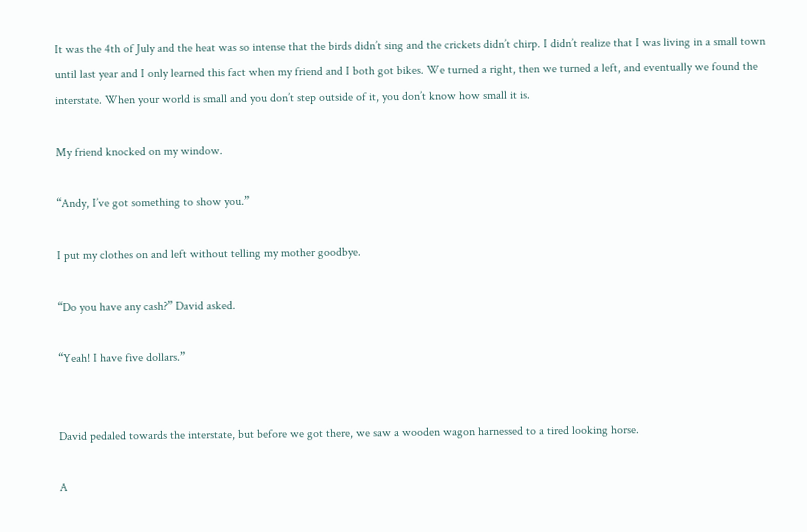It was the 4th of July and the heat was so intense that the birds didn’t sing and the crickets didn’t chirp. I didn’t realize that I was living in a small town until last year and I only learned this fact when my friend and I both got bikes. We turned a right, then we turned a left, and eventually we found the interstate. When your world is small and you don’t step outside of it, you don’t know how small it is.

My friend knocked on my window.

“Andy, I’ve got something to show you.”

I put my clothes on and left without telling my mother goodbye.

“Do you have any cash?” David asked.

“Yeah! I have five dollars.”


David pedaled towards the interstate, but before we got there, we saw a wooden wagon harnessed to a tired looking horse.

A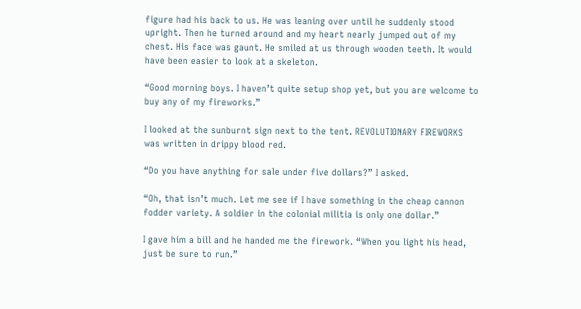figure had his back to us. He was leaning over until he suddenly stood upright. Then he turned around and my heart nearly jumped out of my chest. His face was gaunt. He smiled at us through wooden teeth. It would have been easier to look at a skeleton.

“Good morning boys. I haven’t quite setup shop yet, but you are welcome to buy any of my fireworks.”

I looked at the sunburnt sign next to the tent. REVOLUTIONARY FIREWORKS was written in drippy blood red.

“Do you have anything for sale under five dollars?” I asked.

“Oh, that isn’t much. Let me see if I have something in the cheap cannon fodder variety. A soldier in the colonial militia is only one dollar.”

I gave him a bill and he handed me the firework. “When you light his head, just be sure to run.”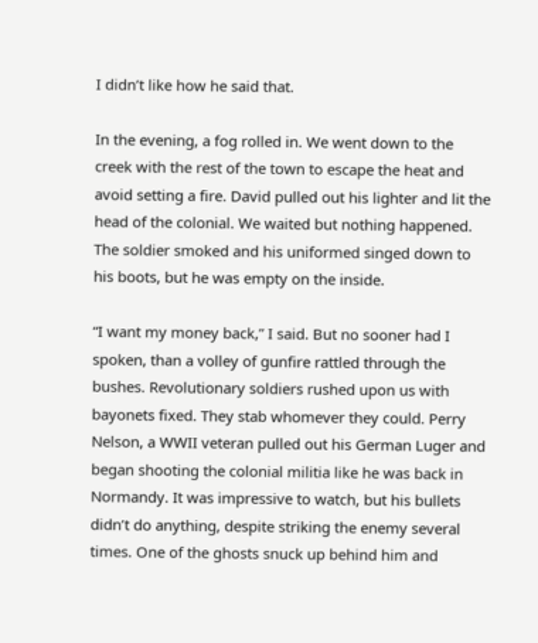I didn’t like how he said that.

In the evening, a fog rolled in. We went down to the creek with the rest of the town to escape the heat and avoid setting a fire. David pulled out his lighter and lit the head of the colonial. We waited but nothing happened. The soldier smoked and his uniformed singed down to his boots, but he was empty on the inside.

“I want my money back,” I said. But no sooner had I spoken, than a volley of gunfire rattled through the bushes. Revolutionary soldiers rushed upon us with bayonets fixed. They stab whomever they could. Perry Nelson, a WWII veteran pulled out his German Luger and began shooting the colonial militia like he was back in Normandy. It was impressive to watch, but his bullets didn’t do anything, despite striking the enemy several times. One of the ghosts snuck up behind him and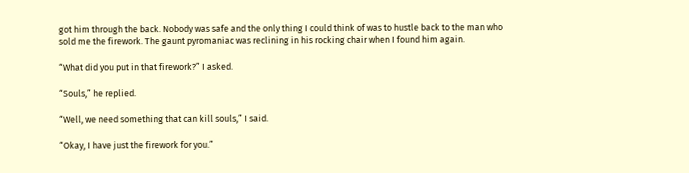got him through the back. Nobody was safe and the only thing I could think of was to hustle back to the man who sold me the firework. The gaunt pyromaniac was reclining in his rocking chair when I found him again.

“What did you put in that firework?” I asked.

“Souls,” he replied.

“Well, we need something that can kill souls,” I said.

“Okay, I have just the firework for you.”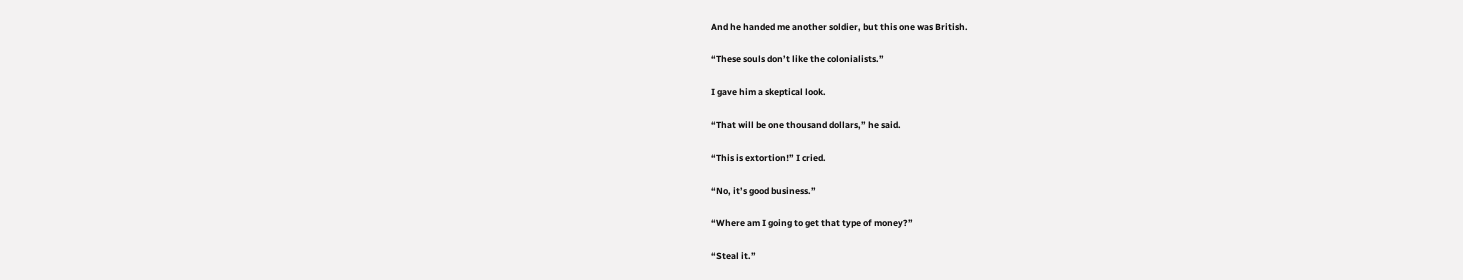And he handed me another soldier, but this one was British.

“These souls don’t like the colonialists.”

I gave him a skeptical look.

“That will be one thousand dollars,” he said.

“This is extortion!” I cried.

“No, it’s good business.”

“Where am I going to get that type of money?”

“Steal it.”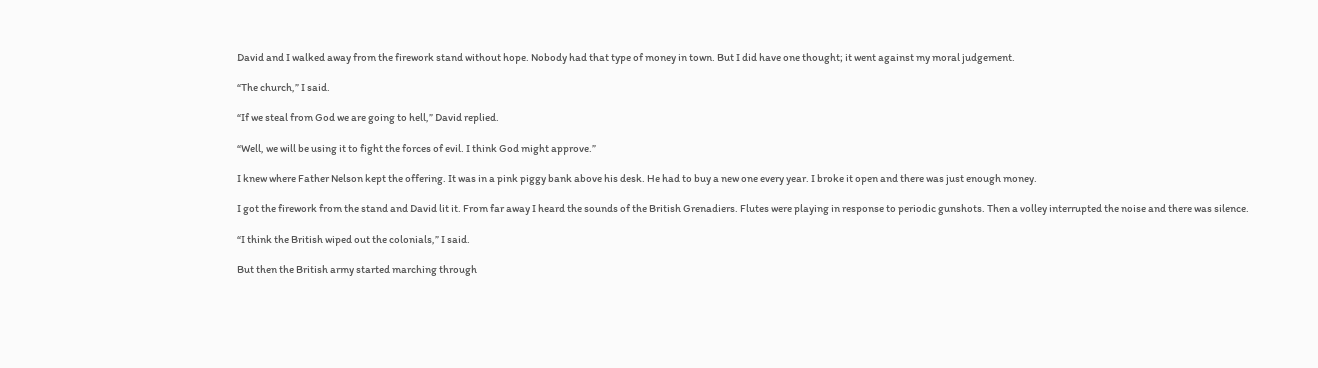David and I walked away from the firework stand without hope. Nobody had that type of money in town. But I did have one thought; it went against my moral judgement.

“The church,” I said.

“If we steal from God we are going to hell,” David replied.

“Well, we will be using it to fight the forces of evil. I think God might approve.”

I knew where Father Nelson kept the offering. It was in a pink piggy bank above his desk. He had to buy a new one every year. I broke it open and there was just enough money.

I got the firework from the stand and David lit it. From far away I heard the sounds of the British Grenadiers. Flutes were playing in response to periodic gunshots. Then a volley interrupted the noise and there was silence.

“I think the British wiped out the colonials,” I said.

But then the British army started marching through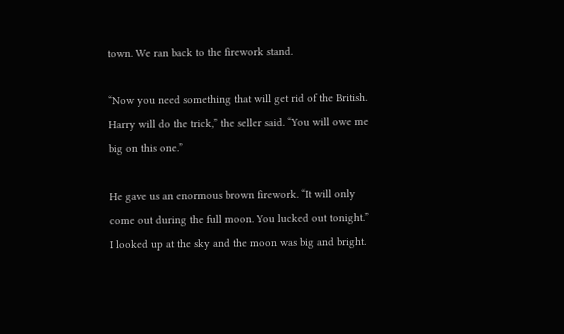town. We ran back to the firework stand.

“Now you need something that will get rid of the British. Harry will do the trick,” the seller said. “You will owe me big on this one.”

He gave us an enormous brown firework. “It will only come out during the full moon. You lucked out tonight.” I looked up at the sky and the moon was big and bright.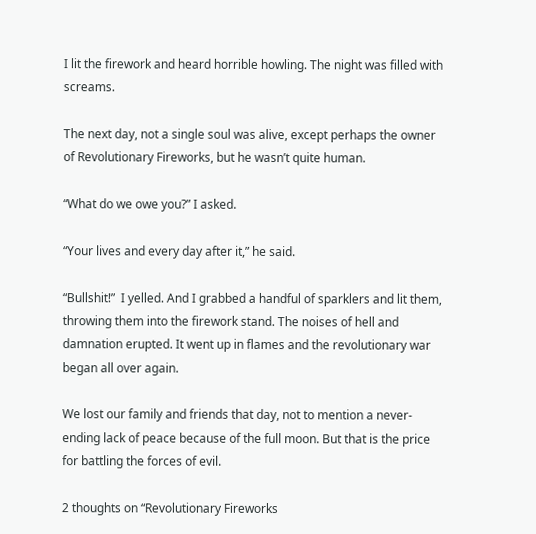I lit the firework and heard horrible howling. The night was filled with screams.

The next day, not a single soul was alive, except perhaps the owner of Revolutionary Fireworks, but he wasn’t quite human.

“What do we owe you?” I asked.

“Your lives and every day after it,” he said.

“Bullshit!”  I yelled. And I grabbed a handful of sparklers and lit them, throwing them into the firework stand. The noises of hell and damnation erupted. It went up in flames and the revolutionary war began all over again.

We lost our family and friends that day, not to mention a never-ending lack of peace because of the full moon. But that is the price for battling the forces of evil.

2 thoughts on “Revolutionary Fireworks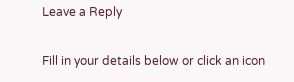Leave a Reply

Fill in your details below or click an icon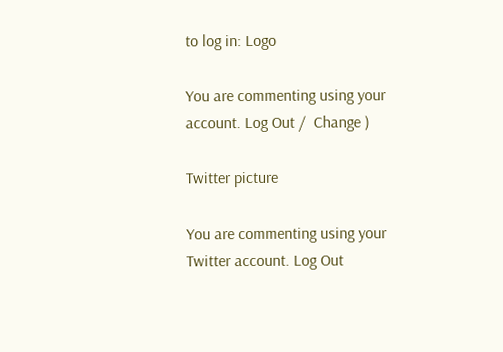to log in: Logo

You are commenting using your account. Log Out /  Change )

Twitter picture

You are commenting using your Twitter account. Log Out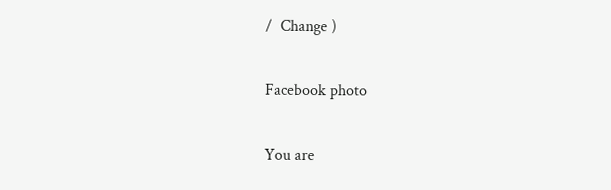/  Change )

Facebook photo

You are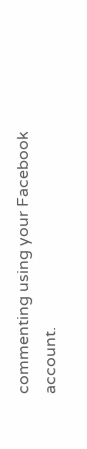commenting using your Facebook account.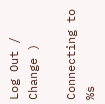Log Out /  Change )

Connecting to %s